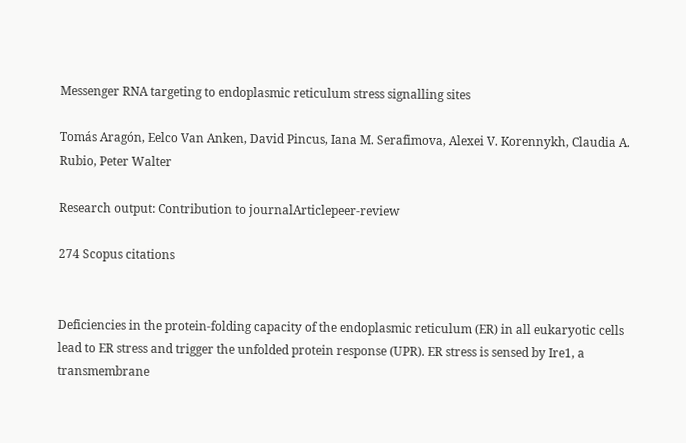Messenger RNA targeting to endoplasmic reticulum stress signalling sites

Tomás Aragón, Eelco Van Anken, David Pincus, Iana M. Serafimova, Alexei V. Korennykh, Claudia A. Rubio, Peter Walter

Research output: Contribution to journalArticlepeer-review

274 Scopus citations


Deficiencies in the protein-folding capacity of the endoplasmic reticulum (ER) in all eukaryotic cells lead to ER stress and trigger the unfolded protein response (UPR). ER stress is sensed by Ire1, a transmembrane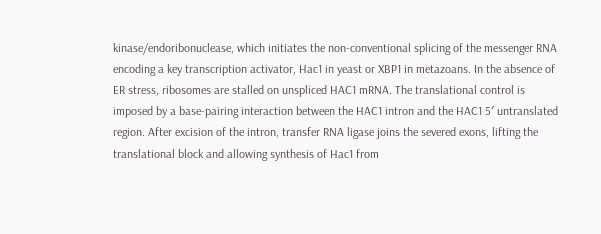kinase/endoribonuclease, which initiates the non-conventional splicing of the messenger RNA encoding a key transcription activator, Hac1 in yeast or XBP1 in metazoans. In the absence of ER stress, ribosomes are stalled on unspliced HAC1 mRNA. The translational control is imposed by a base-pairing interaction between the HAC1 intron and the HAC1 5′ untranslated region. After excision of the intron, transfer RNA ligase joins the severed exons, lifting the translational block and allowing synthesis of Hac1 from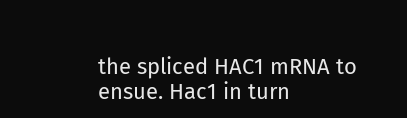the spliced HAC1 mRNA to ensue. Hac1 in turn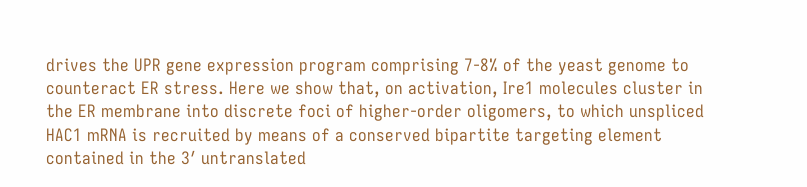drives the UPR gene expression program comprising 7-8% of the yeast genome to counteract ER stress. Here we show that, on activation, Ire1 molecules cluster in the ER membrane into discrete foci of higher-order oligomers, to which unspliced HAC1 mRNA is recruited by means of a conserved bipartite targeting element contained in the 3′ untranslated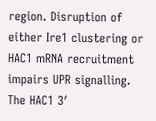region. Disruption of either Ire1 clustering or HAC1 mRNA recruitment impairs UPR signalling. The HAC1 3′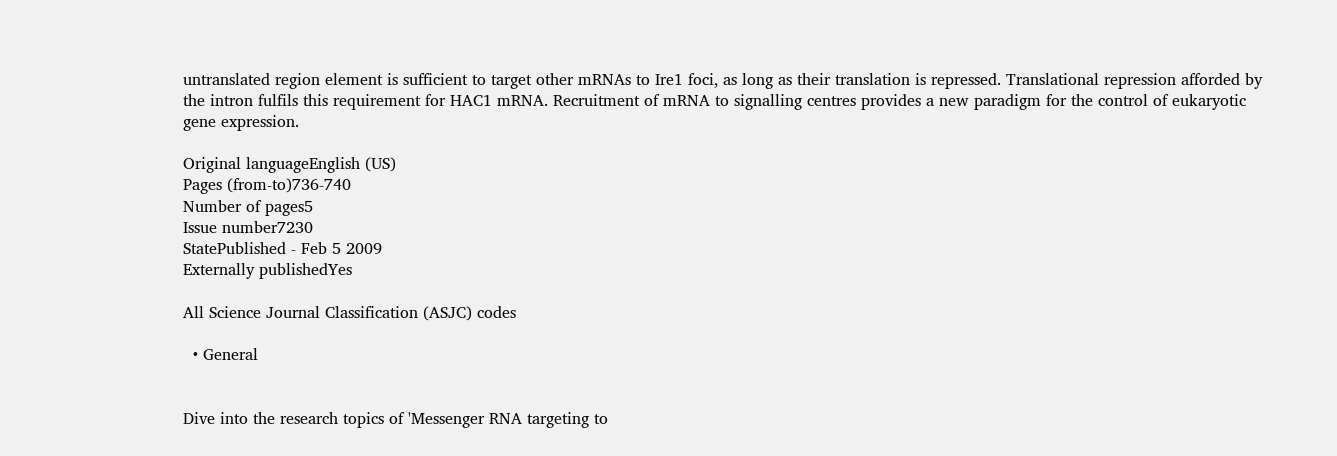untranslated region element is sufficient to target other mRNAs to Ire1 foci, as long as their translation is repressed. Translational repression afforded by the intron fulfils this requirement for HAC1 mRNA. Recruitment of mRNA to signalling centres provides a new paradigm for the control of eukaryotic gene expression.

Original languageEnglish (US)
Pages (from-to)736-740
Number of pages5
Issue number7230
StatePublished - Feb 5 2009
Externally publishedYes

All Science Journal Classification (ASJC) codes

  • General


Dive into the research topics of 'Messenger RNA targeting to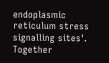endoplasmic reticulum stress signalling sites'. Together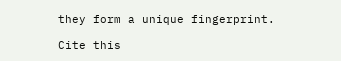they form a unique fingerprint.

Cite this